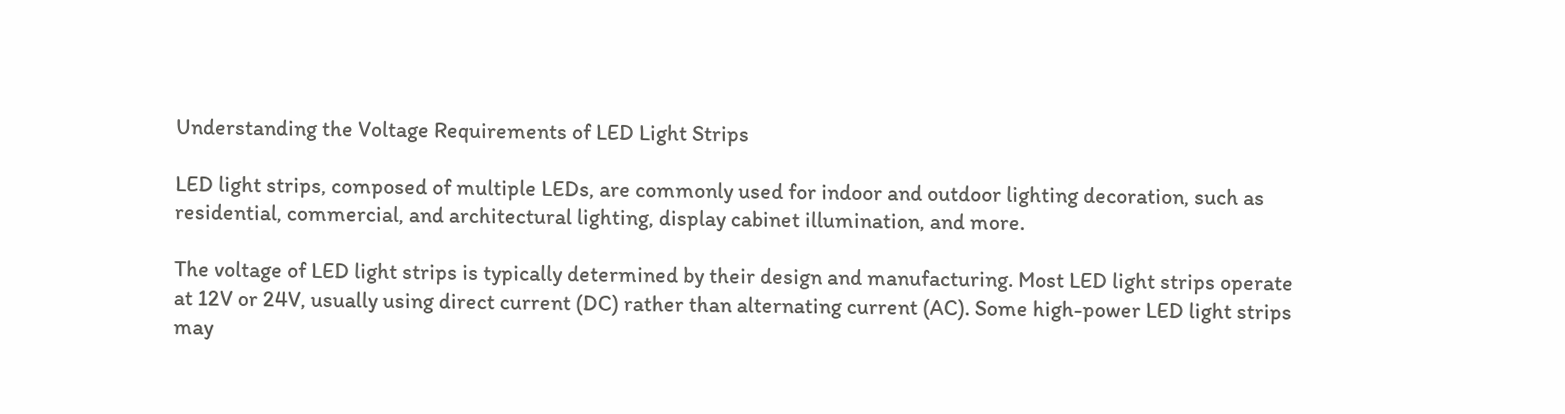Understanding the Voltage Requirements of LED Light Strips

LED light strips, composed of multiple LEDs, are commonly used for indoor and outdoor lighting decoration, such as residential, commercial, and architectural lighting, display cabinet illumination, and more.

The voltage of LED light strips is typically determined by their design and manufacturing. Most LED light strips operate at 12V or 24V, usually using direct current (DC) rather than alternating current (AC). Some high-power LED light strips may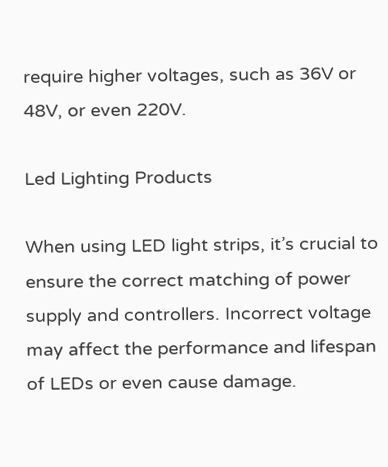require higher voltages, such as 36V or 48V, or even 220V.

Led Lighting Products

When using LED light strips, it’s crucial to ensure the correct matching of power supply and controllers. Incorrect voltage may affect the performance and lifespan of LEDs or even cause damage.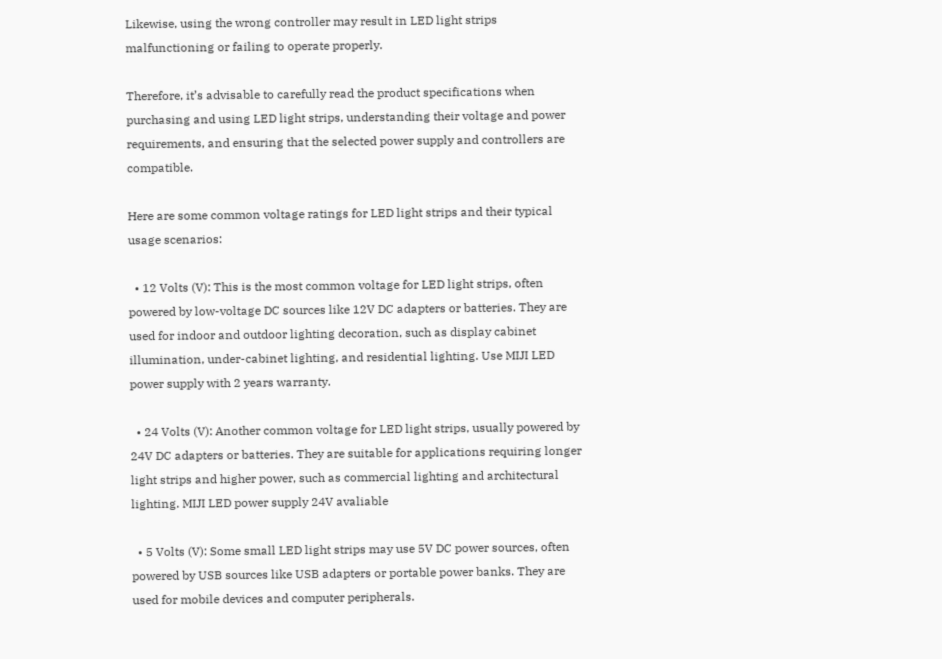Likewise, using the wrong controller may result in LED light strips malfunctioning or failing to operate properly.

Therefore, it’s advisable to carefully read the product specifications when purchasing and using LED light strips, understanding their voltage and power requirements, and ensuring that the selected power supply and controllers are compatible.

Here are some common voltage ratings for LED light strips and their typical usage scenarios:

  • 12 Volts (V): This is the most common voltage for LED light strips, often powered by low-voltage DC sources like 12V DC adapters or batteries. They are used for indoor and outdoor lighting decoration, such as display cabinet illumination, under-cabinet lighting, and residential lighting. Use MIJI LED power supply with 2 years warranty.

  • 24 Volts (V): Another common voltage for LED light strips, usually powered by 24V DC adapters or batteries. They are suitable for applications requiring longer light strips and higher power, such as commercial lighting and architectural lighting. MIJI LED power supply 24V avaliable

  • 5 Volts (V): Some small LED light strips may use 5V DC power sources, often powered by USB sources like USB adapters or portable power banks. They are used for mobile devices and computer peripherals.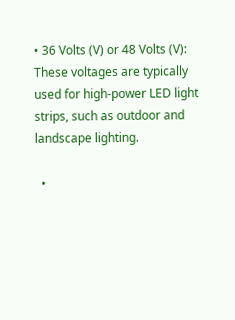• 36 Volts (V) or 48 Volts (V): These voltages are typically used for high-power LED light strips, such as outdoor and landscape lighting.

  •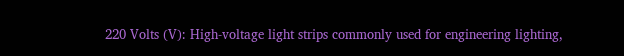220 Volts (V): High-voltage light strips commonly used for engineering lighting,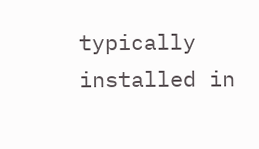typically installed in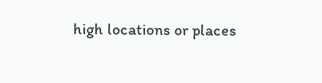high locations or places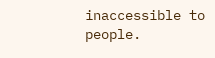inaccessible to people.